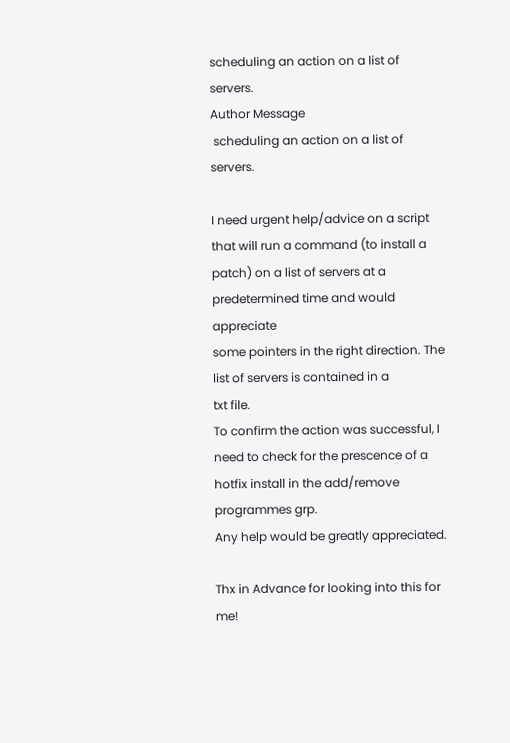scheduling an action on a list of servers.
Author Message
 scheduling an action on a list of servers.

I need urgent help/advice on a script that will run a command (to install a
patch) on a list of servers at a predetermined time and would appreciate
some pointers in the right direction. The list of servers is contained in a
txt file.
To confirm the action was successful, I need to check for the prescence of a
hotfix install in the add/remove programmes grp.
Any help would be greatly appreciated.

Thx in Advance for looking into this for me!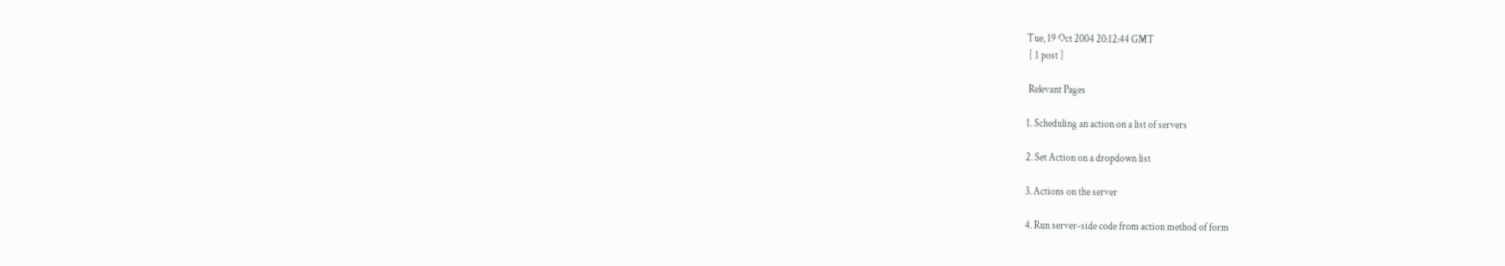Tue, 19 Oct 2004 20:12:44 GMT
 [ 1 post ]

 Relevant Pages

1. Scheduling an action on a list of servers

2. Set Action on a dropdown list

3. Actions on the server

4. Run server-side code from action method of form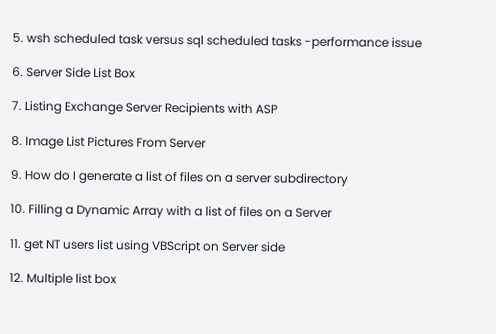5. wsh scheduled task versus sql scheduled tasks -performance issue

6. Server Side List Box

7. Listing Exchange Server Recipients with ASP

8. Image List Pictures From Server

9. How do I generate a list of files on a server subdirectory

10. Filling a Dynamic Array with a list of files on a Server

11. get NT users list using VBScript on Server side

12. Multiple list box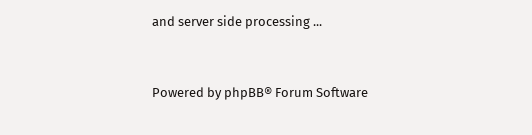and server side processing ...


Powered by phpBB® Forum Software